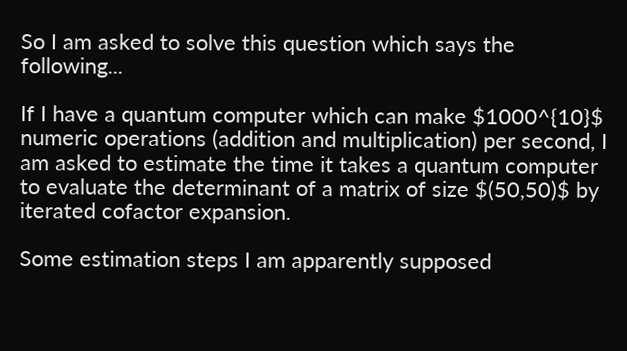So I am asked to solve this question which says the following...

If I have a quantum computer which can make $1000^{10}$ numeric operations (addition and multiplication) per second, I am asked to estimate the time it takes a quantum computer to evaluate the determinant of a matrix of size $(50,50)$ by iterated cofactor expansion.

Some estimation steps I am apparently supposed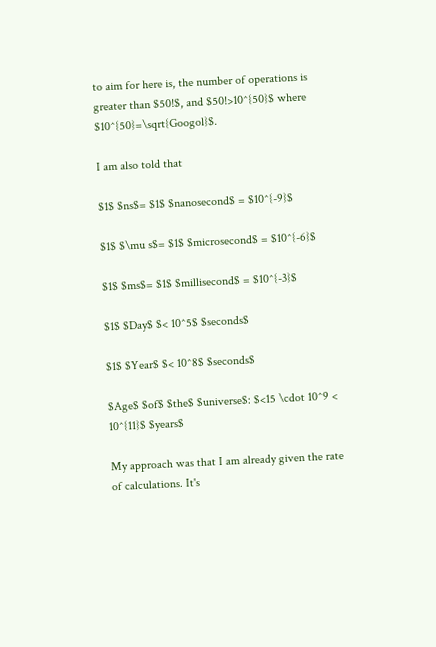to aim for here is, the number of operations is greater than $50!$, and $50!>10^{50}$ where $10^{50}=\sqrt{Googol}$.

I am also told that

$1$ $ns$= $1$ $nanosecond$ = $10^{-9}$

$1$ $\mu s$= $1$ $microsecond$ = $10^{-6}$

$1$ $ms$= $1$ $millisecond$ = $10^{-3}$

$1$ $Day$ $< 10^5$ $seconds$

$1$ $Year$ $< 10^8$ $seconds$

$Age$ $of$ $the$ $universe$: $<15 \cdot 10^9 < 10^{11}$ $years$

My approach was that I am already given the rate of calculations. It's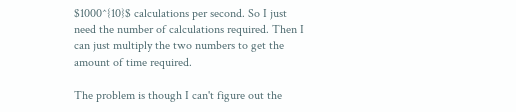$1000^{10}$ calculations per second. So I just need the number of calculations required. Then I can just multiply the two numbers to get the amount of time required.

The problem is though I can't figure out the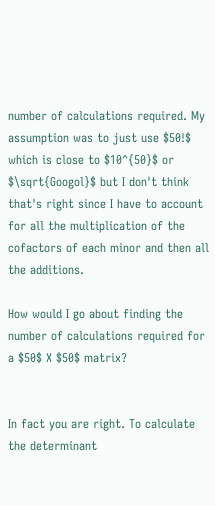number of calculations required. My assumption was to just use $50!$ which is close to $10^{50}$ or $\sqrt{Googol}$ but I don't think that's right since I have to account for all the multiplication of the cofactors of each minor and then all the additions.

How would I go about finding the number of calculations required for a $50$ X $50$ matrix?


In fact you are right. To calculate the determinant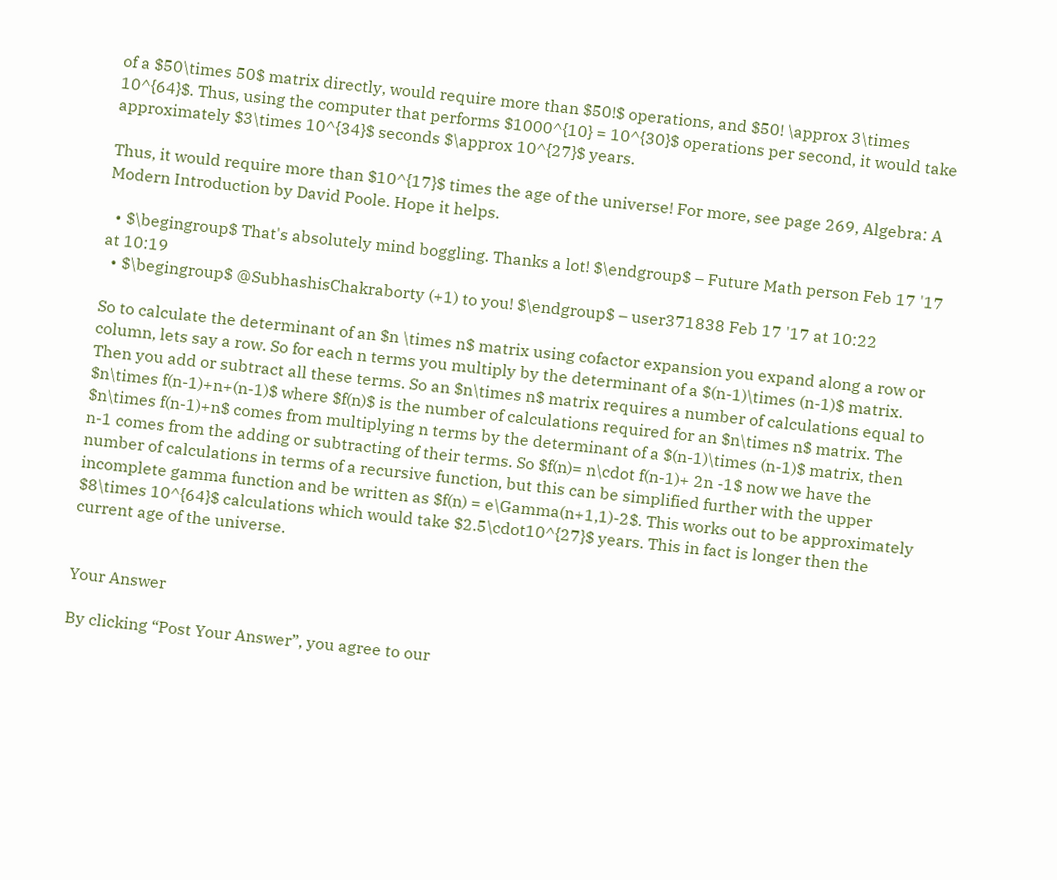of a $50\times 50$ matrix directly, would require more than $50!$ operations, and $50! \approx 3\times 10^{64}$. Thus, using the computer that performs $1000^{10} = 10^{30}$ operations per second, it would take approximately $3\times 10^{34}$ seconds $\approx 10^{27}$ years.

Thus, it would require more than $10^{17}$ times the age of the universe! For more, see page 269, Algebra: A Modern Introduction by David Poole. Hope it helps.

  • $\begingroup$ That's absolutely mind boggling. Thanks a lot! $\endgroup$ – Future Math person Feb 17 '17 at 10:19
  • $\begingroup$ @SubhashisChakraborty (+1) to you! $\endgroup$ – user371838 Feb 17 '17 at 10:22

So to calculate the determinant of an $n \times n$ matrix using cofactor expansion you expand along a row or column, lets say a row. So for each n terms you multiply by the determinant of a $(n-1)\times (n-1)$ matrix. Then you add or subtract all these terms. So an $n\times n$ matrix requires a number of calculations equal to $n\times f(n-1)+n+(n-1)$ where $f(n)$ is the number of calculations required for an $n\times n$ matrix. The $n\times f(n-1)+n$ comes from multiplying n terms by the determinant of a $(n-1)\times (n-1)$ matrix, then n-1 comes from the adding or subtracting of their terms. So $f(n)= n\cdot f(n-1)+ 2n -1$ now we have the number of calculations in terms of a recursive function, but this can be simplified further with the upper incomplete gamma function and be written as $f(n) = e\Gamma(n+1,1)-2$. This works out to be approximately $8\times 10^{64}$ calculations which would take $2.5\cdot10^{27}$ years. This in fact is longer then the current age of the universe.


Your Answer

By clicking “Post Your Answer”, you agree to our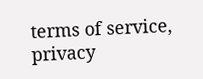terms of service, privacy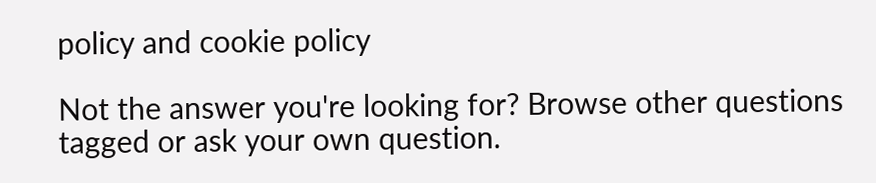policy and cookie policy

Not the answer you're looking for? Browse other questions tagged or ask your own question.